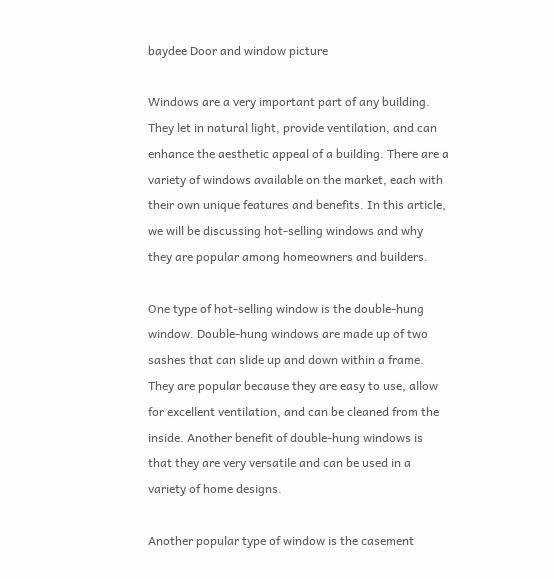baydee Door and window picture

Windows are a very important part of any building. They let in natural light, provide ventilation, and can enhance the aesthetic appeal of a building. There are a variety of windows available on the market, each with their own unique features and benefits. In this article, we will be discussing hot-selling windows and why they are popular among homeowners and builders.

One type of hot-selling window is the double-hung window. Double-hung windows are made up of two sashes that can slide up and down within a frame. They are popular because they are easy to use, allow for excellent ventilation, and can be cleaned from the inside. Another benefit of double-hung windows is that they are very versatile and can be used in a variety of home designs.

Another popular type of window is the casement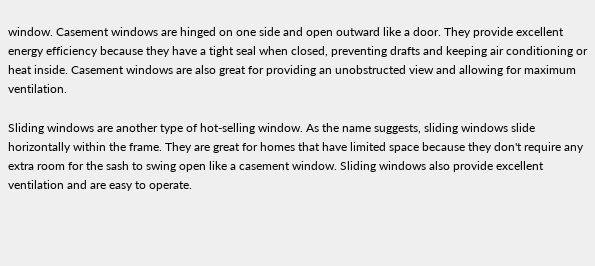window. Casement windows are hinged on one side and open outward like a door. They provide excellent energy efficiency because they have a tight seal when closed, preventing drafts and keeping air conditioning or heat inside. Casement windows are also great for providing an unobstructed view and allowing for maximum ventilation.

Sliding windows are another type of hot-selling window. As the name suggests, sliding windows slide horizontally within the frame. They are great for homes that have limited space because they don't require any extra room for the sash to swing open like a casement window. Sliding windows also provide excellent ventilation and are easy to operate.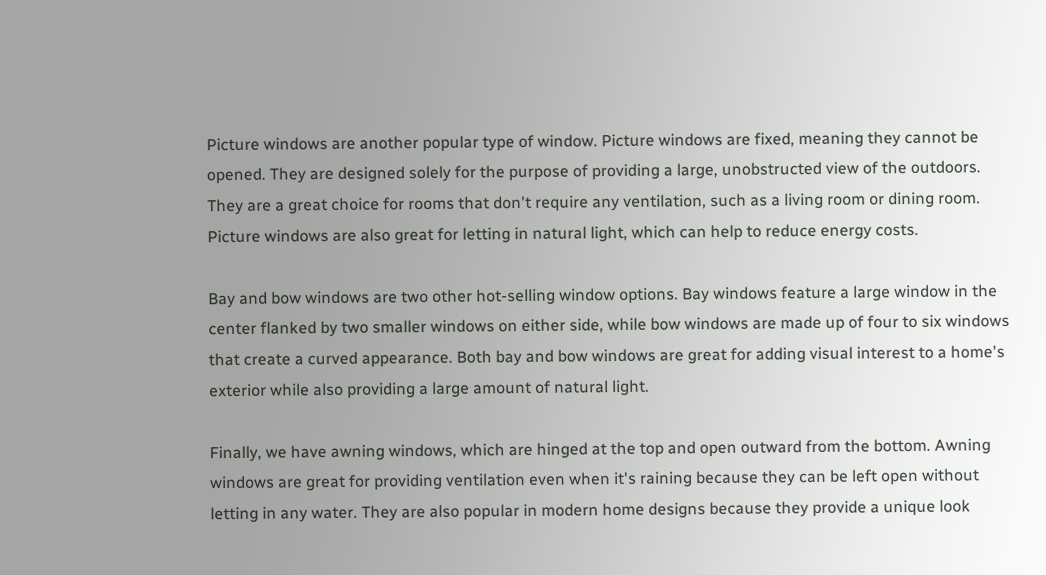Picture windows are another popular type of window. Picture windows are fixed, meaning they cannot be opened. They are designed solely for the purpose of providing a large, unobstructed view of the outdoors. They are a great choice for rooms that don't require any ventilation, such as a living room or dining room. Picture windows are also great for letting in natural light, which can help to reduce energy costs.

Bay and bow windows are two other hot-selling window options. Bay windows feature a large window in the center flanked by two smaller windows on either side, while bow windows are made up of four to six windows that create a curved appearance. Both bay and bow windows are great for adding visual interest to a home's exterior while also providing a large amount of natural light.

Finally, we have awning windows, which are hinged at the top and open outward from the bottom. Awning windows are great for providing ventilation even when it's raining because they can be left open without letting in any water. They are also popular in modern home designs because they provide a unique look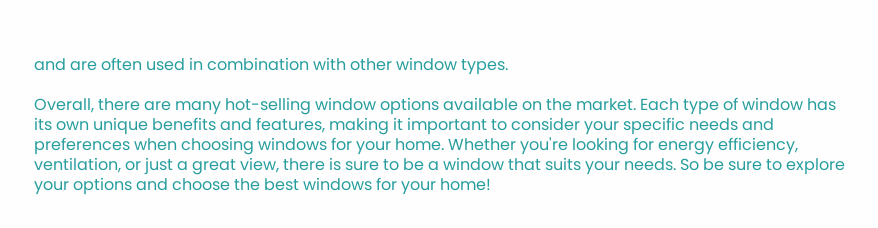and are often used in combination with other window types.

Overall, there are many hot-selling window options available on the market. Each type of window has its own unique benefits and features, making it important to consider your specific needs and preferences when choosing windows for your home. Whether you're looking for energy efficiency, ventilation, or just a great view, there is sure to be a window that suits your needs. So be sure to explore your options and choose the best windows for your home!